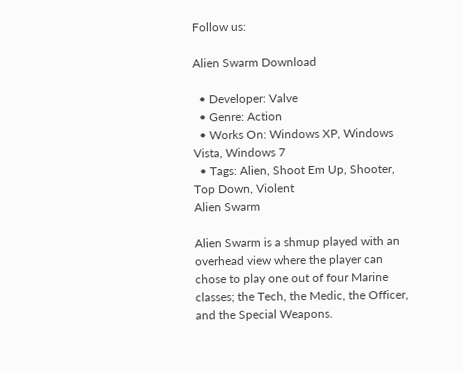Follow us:

Alien Swarm Download

  • Developer: Valve
  • Genre: Action
  • Works On: Windows XP, Windows Vista, Windows 7
  • Tags: Alien, Shoot Em Up, Shooter, Top Down, Violent
Alien Swarm

Alien Swarm is a shmup played with an overhead view where the player can chose to play one out of four Marine classes; the Tech, the Medic, the Officer, and the Special Weapons.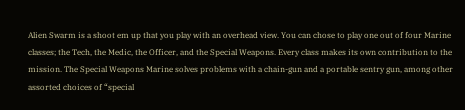Alien Swarm is a shoot em up that you play with an overhead view. You can chose to play one out of four Marine classes; the Tech, the Medic, the Officer, and the Special Weapons. Every class makes its own contribution to the mission. The Special Weapons Marine solves problems with a chain-gun and a portable sentry gun, among other assorted choices of “special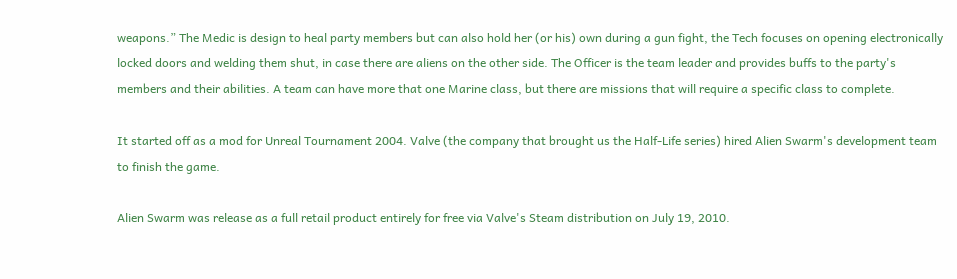weapons.” The Medic is design to heal party members but can also hold her (or his) own during a gun fight, the Tech focuses on opening electronically locked doors and welding them shut, in case there are aliens on the other side. The Officer is the team leader and provides buffs to the party's members and their abilities. A team can have more that one Marine class, but there are missions that will require a specific class to complete.

It started off as a mod for Unreal Tournament 2004. Valve (the company that brought us the Half-Life series) hired Alien Swarm's development team to finish the game.

Alien Swarm was release as a full retail product entirely for free via Valve's Steam distribution on July 19, 2010.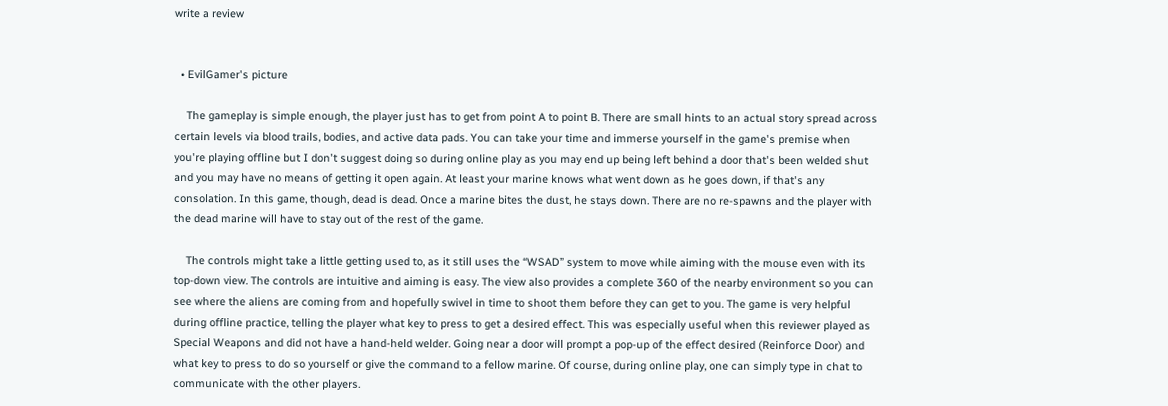write a review


  • EvilGamer's picture

    The gameplay is simple enough, the player just has to get from point A to point B. There are small hints to an actual story spread across certain levels via blood trails, bodies, and active data pads. You can take your time and immerse yourself in the game's premise when you're playing offline but I don't suggest doing so during online play as you may end up being left behind a door that's been welded shut and you may have no means of getting it open again. At least your marine knows what went down as he goes down, if that's any consolation. In this game, though, dead is dead. Once a marine bites the dust, he stays down. There are no re-spawns and the player with the dead marine will have to stay out of the rest of the game.

    The controls might take a little getting used to, as it still uses the “WSAD” system to move while aiming with the mouse even with its top-down view. The controls are intuitive and aiming is easy. The view also provides a complete 360 of the nearby environment so you can see where the aliens are coming from and hopefully swivel in time to shoot them before they can get to you. The game is very helpful during offline practice, telling the player what key to press to get a desired effect. This was especially useful when this reviewer played as Special Weapons and did not have a hand-held welder. Going near a door will prompt a pop-up of the effect desired (Reinforce Door) and what key to press to do so yourself or give the command to a fellow marine. Of course, during online play, one can simply type in chat to communicate with the other players.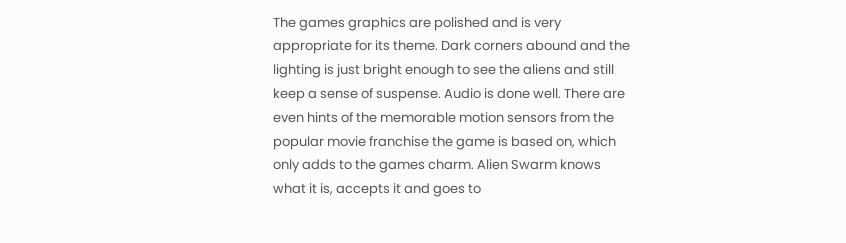The games graphics are polished and is very appropriate for its theme. Dark corners abound and the lighting is just bright enough to see the aliens and still keep a sense of suspense. Audio is done well. There are even hints of the memorable motion sensors from the popular movie franchise the game is based on, which only adds to the games charm. Alien Swarm knows what it is, accepts it and goes to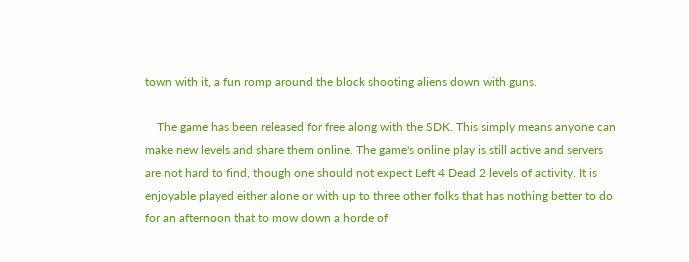town with it, a fun romp around the block shooting aliens down with guns.

    The game has been released for free along with the SDK. This simply means anyone can make new levels and share them online. The game's online play is still active and servers are not hard to find, though one should not expect Left 4 Dead 2 levels of activity. It is enjoyable played either alone or with up to three other folks that has nothing better to do for an afternoon that to mow down a horde of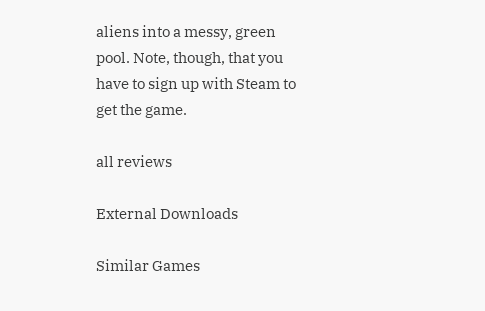aliens into a messy, green pool. Note, though, that you have to sign up with Steam to get the game.

all reviews

External Downloads

Similar Games